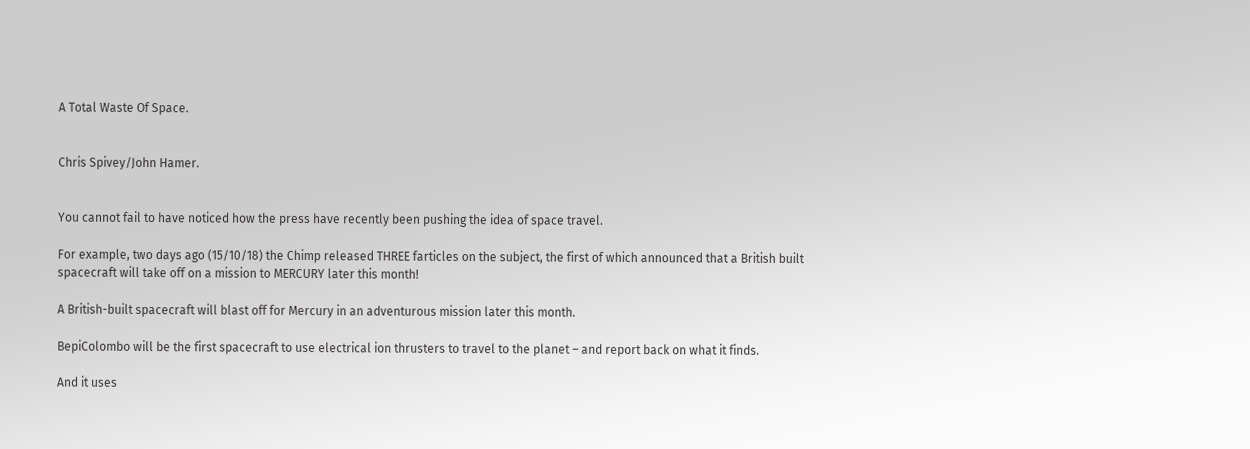A Total Waste Of Space.


Chris Spivey/John Hamer.


You cannot fail to have noticed how the press have recently been pushing the idea of space travel.

For example, two days ago (15/10/18) the Chimp released THREE farticles on the subject, the first of which announced that a British built spacecraft will take off on a mission to MERCURY later this month!

A British-built spacecraft will blast off for Mercury in an adventurous mission later this month.

BepiColombo will be the first spacecraft to use electrical ion thrusters to travel to the planet – and report back on what it finds.

And it uses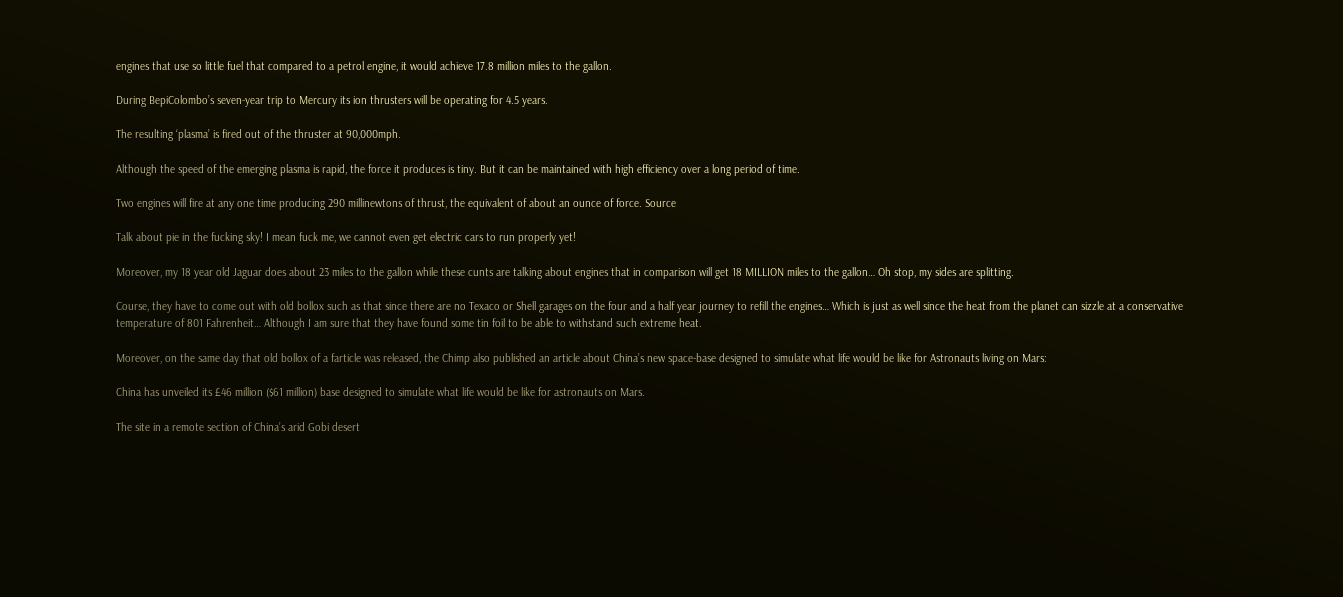engines that use so little fuel that compared to a petrol engine, it would achieve 17.8 million miles to the gallon.

During BepiColombo’s seven-year trip to Mercury its ion thrusters will be operating for 4.5 years.

The resulting ‘plasma’ is fired out of the thruster at 90,000mph.

Although the speed of the emerging plasma is rapid, the force it produces is tiny. But it can be maintained with high efficiency over a long period of time.

Two engines will fire at any one time producing 290 millinewtons of thrust, the equivalent of about an ounce of force. Source

Talk about pie in the fucking sky! I mean fuck me, we cannot even get electric cars to run properly yet!

Moreover, my 18 year old Jaguar does about 23 miles to the gallon while these cunts are talking about engines that in comparison will get 18 MILLION miles to the gallon… Oh stop, my sides are splitting.

Course, they have to come out with old bollox such as that since there are no Texaco or Shell garages on the four and a half year journey to refill the engines… Which is just as well since the heat from the planet can sizzle at a conservative temperature of 801 Fahrenheit… Although I am sure that they have found some tin foil to be able to withstand such extreme heat.

Moreover, on the same day that old bollox of a farticle was released, the Chimp also published an article about China’s new space-base designed to simulate what life would be like for Astronauts living on Mars:

China has unveiled its £46 million ($61 million) base designed to simulate what life would be like for astronauts on Mars.

The site in a remote section of China’s arid Gobi desert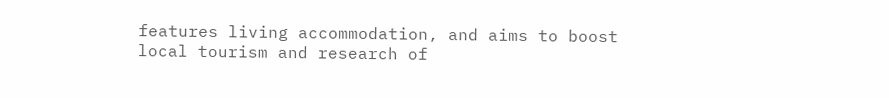features living accommodation, and aims to boost local tourism and research of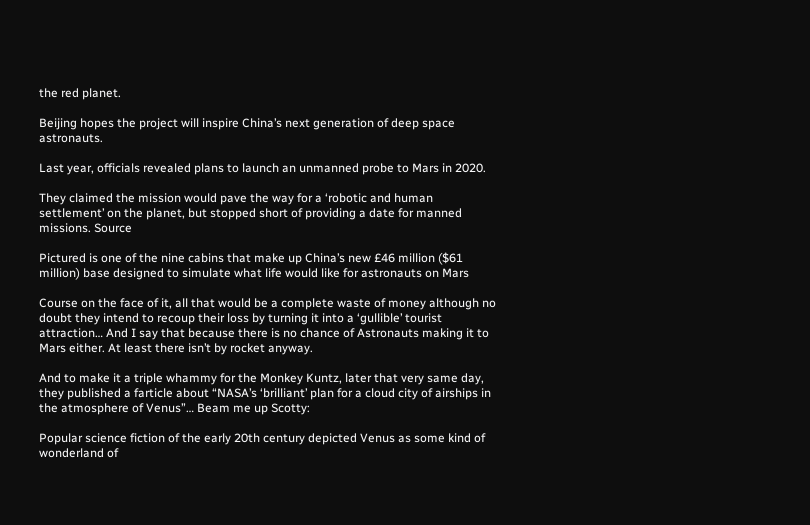the red planet.

Beijing hopes the project will inspire China’s next generation of deep space astronauts.

Last year, officials revealed plans to launch an unmanned probe to Mars in 2020.

They claimed the mission would pave the way for a ‘robotic and human settlement’ on the planet, but stopped short of providing a date for manned missions. Source

Pictured is one of the nine cabins that make up China’s new £46 million ($61 million) base designed to simulate what life would like for astronauts on Mars

Course on the face of it, all that would be a complete waste of money although no doubt they intend to recoup their loss by turning it into a ‘gullible’ tourist attraction… And I say that because there is no chance of Astronauts making it to Mars either. At least there isn’t by rocket anyway.

And to make it a triple whammy for the Monkey Kuntz, later that very same day, they published a farticle about “NASA’s ‘brilliant’ plan for a cloud city of airships in the atmosphere of Venus”… Beam me up Scotty:

Popular science fiction of the early 20th century depicted Venus as some kind of wonderland of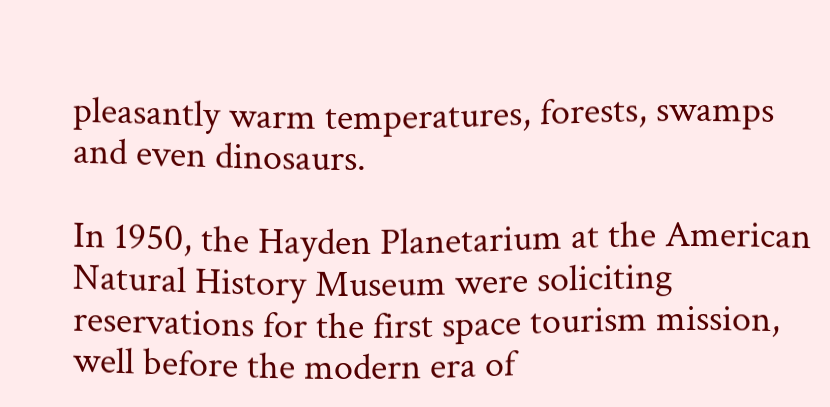pleasantly warm temperatures, forests, swamps and even dinosaurs.

In 1950, the Hayden Planetarium at the American Natural History Museum were soliciting reservations for the first space tourism mission, well before the modern era of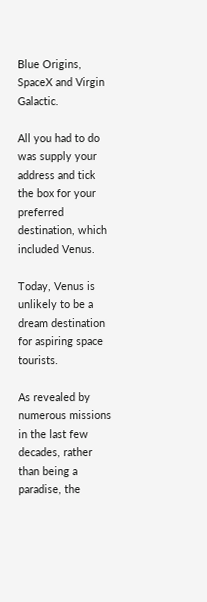Blue Origins, SpaceX and Virgin Galactic.

All you had to do was supply your address and tick the box for your preferred destination, which included Venus.

Today, Venus is unlikely to be a dream destination for aspiring space tourists.

As revealed by numerous missions in the last few decades, rather than being a paradise, the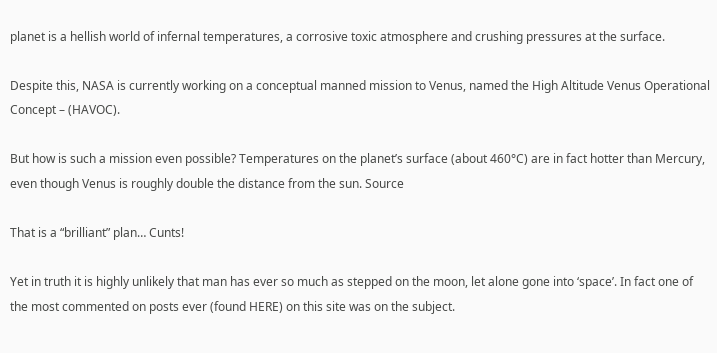planet is a hellish world of infernal temperatures, a corrosive toxic atmosphere and crushing pressures at the surface.

Despite this, NASA is currently working on a conceptual manned mission to Venus, named the High Altitude Venus Operational Concept – (HAVOC).

But how is such a mission even possible? Temperatures on the planet’s surface (about 460°C) are in fact hotter than Mercury, even though Venus is roughly double the distance from the sun. Source

That is a “brilliant” plan… Cunts!

Yet in truth it is highly unlikely that man has ever so much as stepped on the moon, let alone gone into ‘space’. In fact one of the most commented on posts ever (found HERE) on this site was on the subject.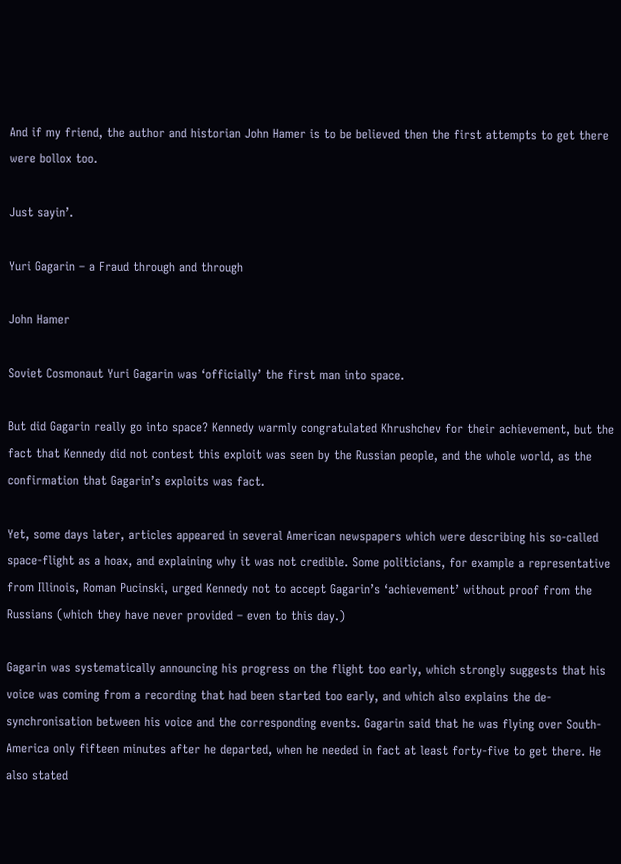And if my friend, the author and historian John Hamer is to be believed then the first attempts to get there were bollox too.

Just sayin’.

Yuri Gagarin – a Fraud through and through

John Hamer

Soviet Cosmonaut Yuri Gagarin was ‘officially’ the first man into space.

But did Gagarin really go into space? Kennedy warmly congratulated Khrushchev for their achievement, but the fact that Kennedy did not contest this exploit was seen by the Russian people, and the whole world, as the confirmation that Gagarin’s exploits was fact.

Yet, some days later, articles appeared in several American newspapers which were describing his so-called space-flight as a hoax, and explaining why it was not credible. Some politicians, for example a representative from Illinois, Roman Pucinski, urged Kennedy not to accept Gagarin’s ‘achievement’ without proof from the Russians (which they have never provided – even to this day.)

Gagarin was systematically announcing his progress on the flight too early, which strongly suggests that his voice was coming from a recording that had been started too early, and which also explains the de-synchronisation between his voice and the corresponding events. Gagarin said that he was flying over South-America only fifteen minutes after he departed, when he needed in fact at least forty-five to get there. He also stated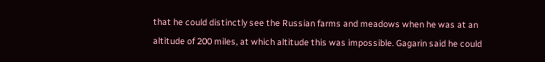that he could distinctly see the Russian farms and meadows when he was at an altitude of 200 miles, at which altitude this was impossible. Gagarin said he could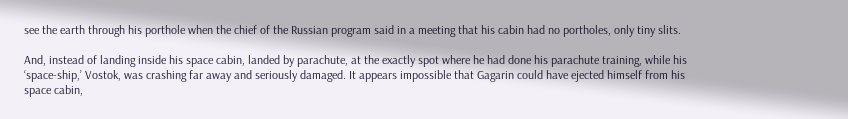see the earth through his porthole when the chief of the Russian program said in a meeting that his cabin had no portholes, only tiny slits.

And, instead of landing inside his space cabin, landed by parachute, at the exactly spot where he had done his parachute training, while his ‘space-ship,’ Vostok, was crashing far away and seriously damaged. It appears impossible that Gagarin could have ejected himself from his space cabin,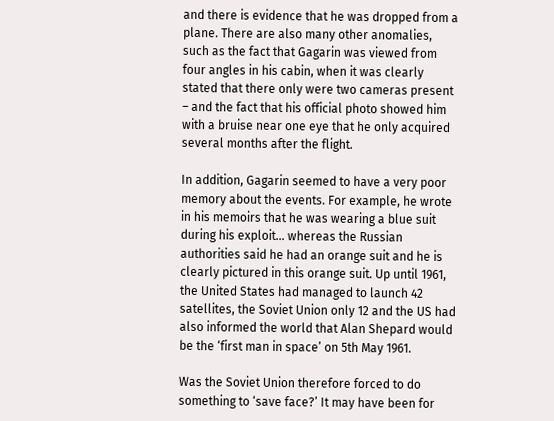and there is evidence that he was dropped from a plane. There are also many other anomalies, such as the fact that Gagarin was viewed from four angles in his cabin, when it was clearly stated that there only were two cameras present – and the fact that his official photo showed him with a bruise near one eye that he only acquired several months after the flight.

In addition, Gagarin seemed to have a very poor memory about the events. For example, he wrote in his memoirs that he was wearing a blue suit during his exploit… whereas the Russian authorities said he had an orange suit and he is clearly pictured in this orange suit. Up until 1961, the United States had managed to launch 42 satellites, the Soviet Union only 12 and the US had also informed the world that Alan Shepard would be the ‘first man in space’ on 5th May 1961.

Was the Soviet Union therefore forced to do something to ‘save face?’ It may have been for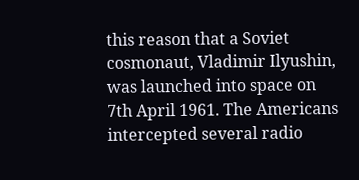this reason that a Soviet cosmonaut, Vladimir Ilyushin, was launched into space on 7th April 1961. The Americans intercepted several radio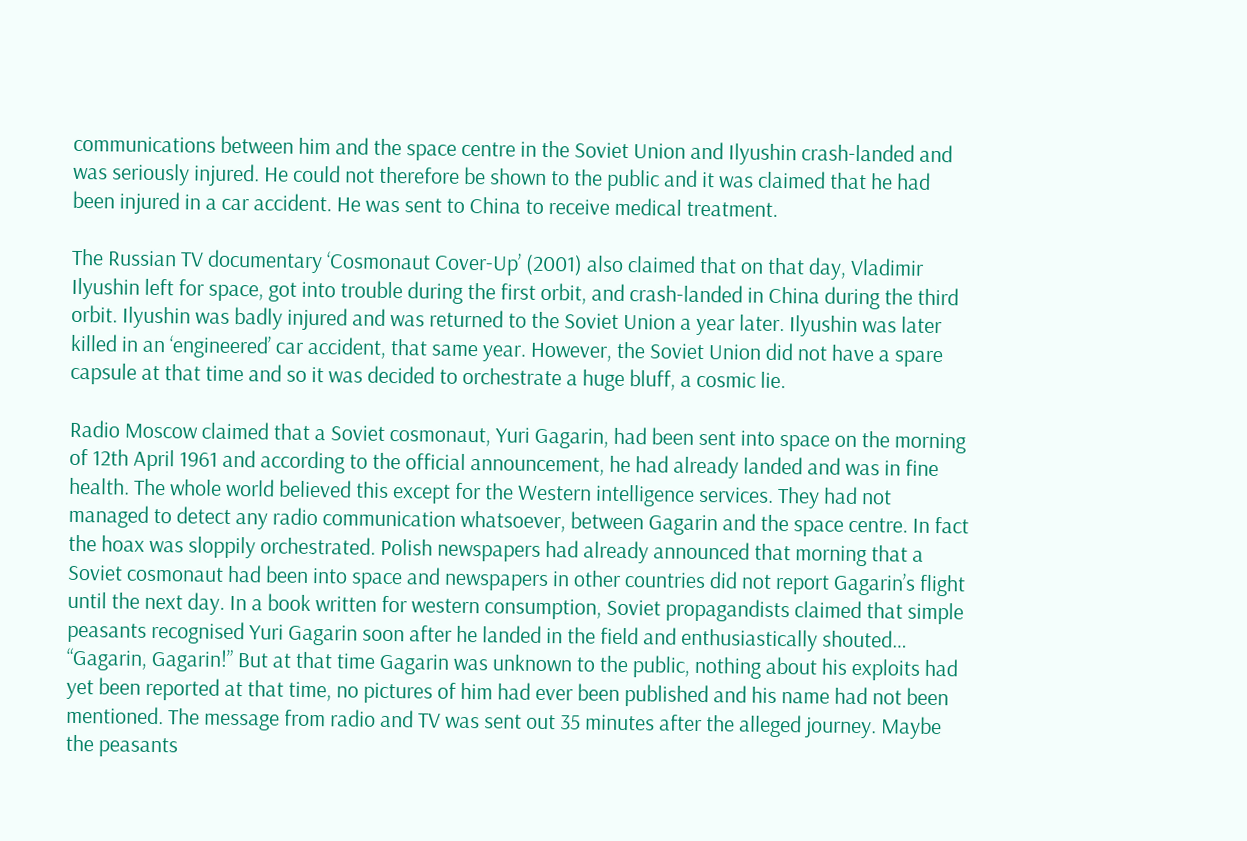communications between him and the space centre in the Soviet Union and Ilyushin crash-landed and was seriously injured. He could not therefore be shown to the public and it was claimed that he had been injured in a car accident. He was sent to China to receive medical treatment.

The Russian TV documentary ‘Cosmonaut Cover-Up’ (2001) also claimed that on that day, Vladimir Ilyushin left for space, got into trouble during the first orbit, and crash-landed in China during the third orbit. Ilyushin was badly injured and was returned to the Soviet Union a year later. Ilyushin was later killed in an ‘engineered’ car accident, that same year. However, the Soviet Union did not have a spare capsule at that time and so it was decided to orchestrate a huge bluff, a cosmic lie.

Radio Moscow claimed that a Soviet cosmonaut, Yuri Gagarin, had been sent into space on the morning of 12th April 1961 and according to the official announcement, he had already landed and was in fine health. The whole world believed this except for the Western intelligence services. They had not managed to detect any radio communication whatsoever, between Gagarin and the space centre. In fact the hoax was sloppily orchestrated. Polish newspapers had already announced that morning that a Soviet cosmonaut had been into space and newspapers in other countries did not report Gagarin’s flight until the next day. In a book written for western consumption, Soviet propagandists claimed that simple peasants recognised Yuri Gagarin soon after he landed in the field and enthusiastically shouted… “Gagarin, Gagarin!” But at that time Gagarin was unknown to the public, nothing about his exploits had yet been reported at that time, no pictures of him had ever been published and his name had not been mentioned. The message from radio and TV was sent out 35 minutes after the alleged journey. Maybe the peasants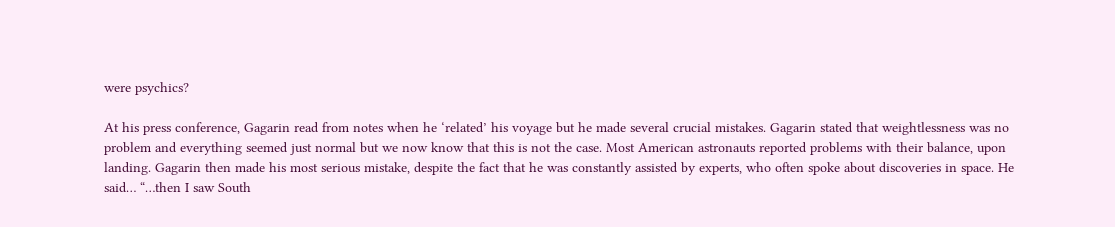were psychics?

At his press conference, Gagarin read from notes when he ‘related’ his voyage but he made several crucial mistakes. Gagarin stated that weightlessness was no problem and everything seemed just normal but we now know that this is not the case. Most American astronauts reported problems with their balance, upon landing. Gagarin then made his most serious mistake, despite the fact that he was constantly assisted by experts, who often spoke about discoveries in space. He said… “…then I saw South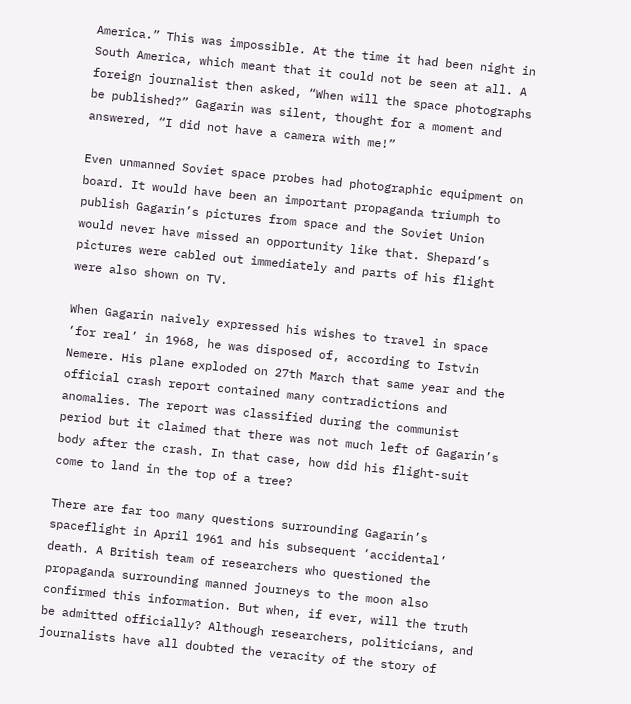America.” This was impossible. At the time it had been night in South America, which meant that it could not be seen at all. A foreign journalist then asked, “When will the space photographs be published?” Gagarin was silent, thought for a moment and answered, “I did not have a camera with me!”

Even unmanned Soviet space probes had photographic equipment on board. It would have been an important propaganda triumph to publish Gagarin’s pictures from space and the Soviet Union would never have missed an opportunity like that. Shepard’s pictures were cabled out immediately and parts of his flight were also shown on TV.

When Gagarin naively expressed his wishes to travel in space ‘for real’ in 1968, he was disposed of, according to Istvin Nemere. His plane exploded on 27th March that same year and the official crash report contained many contradictions and anomalies. The report was classified during the communist period but it claimed that there was not much left of Gagarin’s body after the crash. In that case, how did his flight-suit come to land in the top of a tree?

There are far too many questions surrounding Gagarin’s spaceflight in April 1961 and his subsequent ‘accidental’ death. A British team of researchers who questioned the propaganda surrounding manned journeys to the moon also confirmed this information. But when, if ever, will the truth be admitted officially? Although researchers, politicians, and journalists have all doubted the veracity of the story of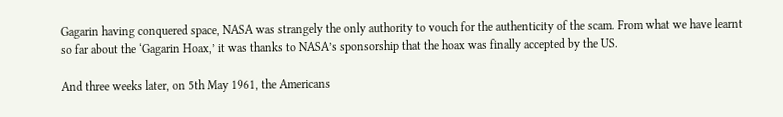Gagarin having conquered space, NASA was strangely the only authority to vouch for the authenticity of the scam. From what we have learnt so far about the ‘Gagarin Hoax,’ it was thanks to NASA’s sponsorship that the hoax was finally accepted by the US.

And three weeks later, on 5th May 1961, the Americans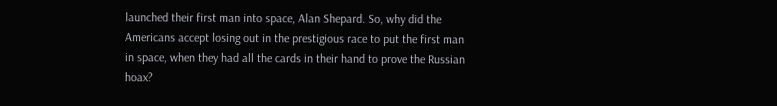launched their first man into space, Alan Shepard. So, why did the Americans accept losing out in the prestigious race to put the first man in space, when they had all the cards in their hand to prove the Russian hoax?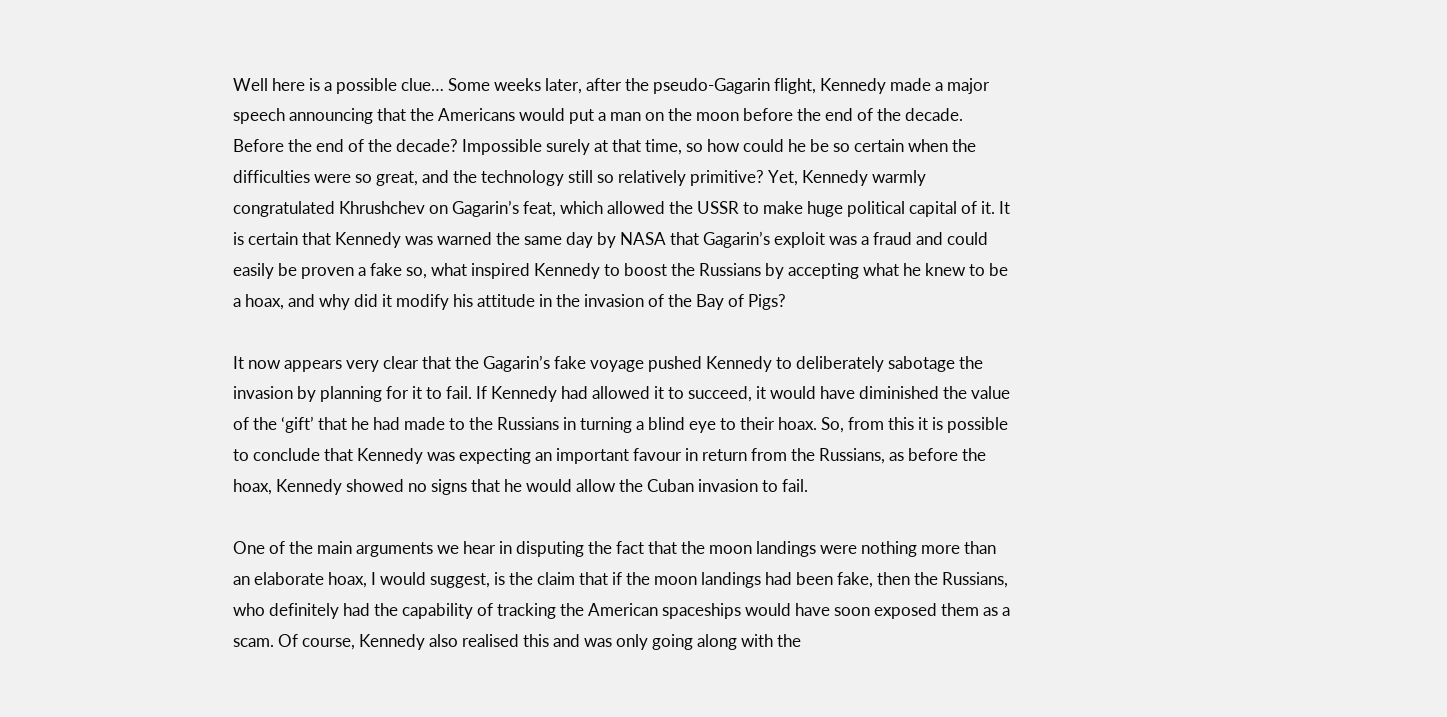Well here is a possible clue… Some weeks later, after the pseudo-Gagarin flight, Kennedy made a major speech announcing that the Americans would put a man on the moon before the end of the decade. Before the end of the decade? Impossible surely at that time, so how could he be so certain when the difficulties were so great, and the technology still so relatively primitive? Yet, Kennedy warmly congratulated Khrushchev on Gagarin’s feat, which allowed the USSR to make huge political capital of it. It is certain that Kennedy was warned the same day by NASA that Gagarin’s exploit was a fraud and could easily be proven a fake so, what inspired Kennedy to boost the Russians by accepting what he knew to be a hoax, and why did it modify his attitude in the invasion of the Bay of Pigs?

It now appears very clear that the Gagarin’s fake voyage pushed Kennedy to deliberately sabotage the invasion by planning for it to fail. If Kennedy had allowed it to succeed, it would have diminished the value of the ‘gift’ that he had made to the Russians in turning a blind eye to their hoax. So, from this it is possible to conclude that Kennedy was expecting an important favour in return from the Russians, as before the hoax, Kennedy showed no signs that he would allow the Cuban invasion to fail.

One of the main arguments we hear in disputing the fact that the moon landings were nothing more than an elaborate hoax, I would suggest, is the claim that if the moon landings had been fake, then the Russians, who definitely had the capability of tracking the American spaceships would have soon exposed them as a scam. Of course, Kennedy also realised this and was only going along with the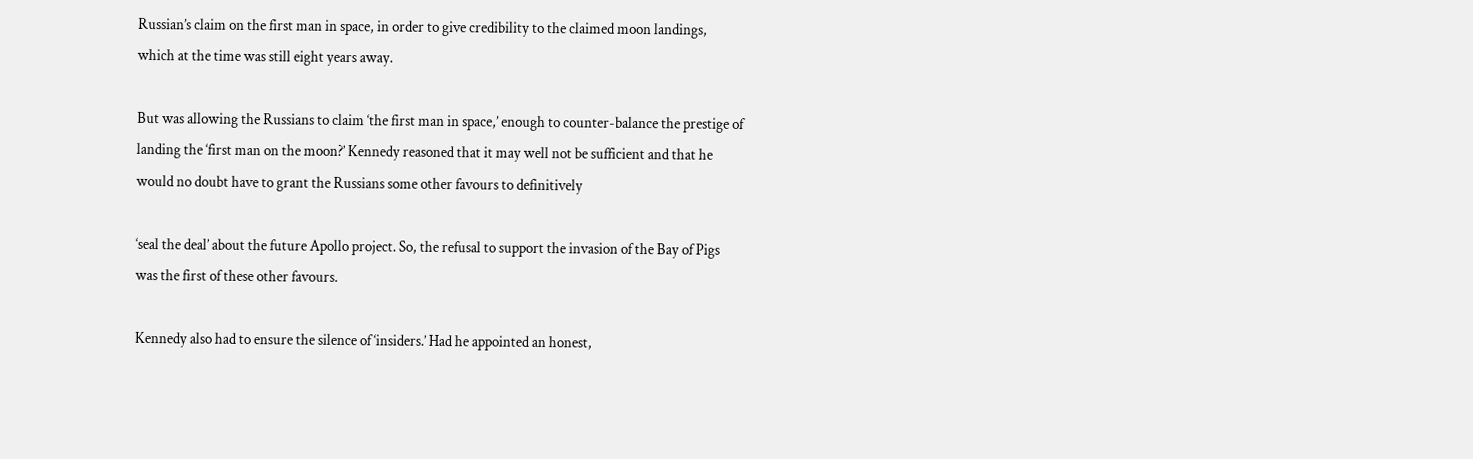Russian’s claim on the first man in space, in order to give credibility to the claimed moon landings, which at the time was still eight years away.

But was allowing the Russians to claim ‘the first man in space,’ enough to counter-balance the prestige of landing the ‘first man on the moon?’ Kennedy reasoned that it may well not be sufficient and that he would no doubt have to grant the Russians some other favours to definitively

‘seal the deal’ about the future Apollo project. So, the refusal to support the invasion of the Bay of Pigs was the first of these other favours.

Kennedy also had to ensure the silence of ‘insiders.’ Had he appointed an honest,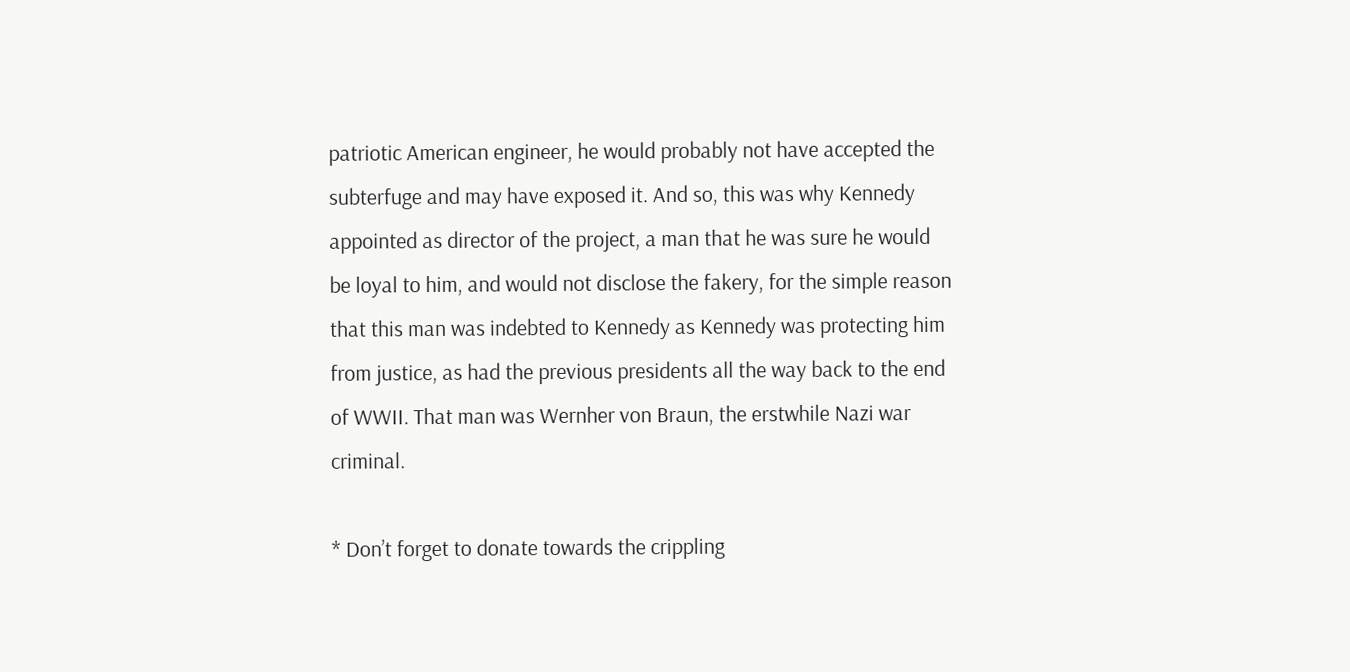patriotic American engineer, he would probably not have accepted the subterfuge and may have exposed it. And so, this was why Kennedy appointed as director of the project, a man that he was sure he would be loyal to him, and would not disclose the fakery, for the simple reason that this man was indebted to Kennedy as Kennedy was protecting him from justice, as had the previous presidents all the way back to the end of WWII. That man was Wernher von Braun, the erstwhile Nazi war criminal.

* Don’t forget to donate towards the crippling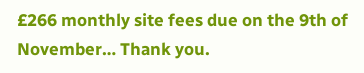£266 monthly site fees due on the 9th of November… Thank you.